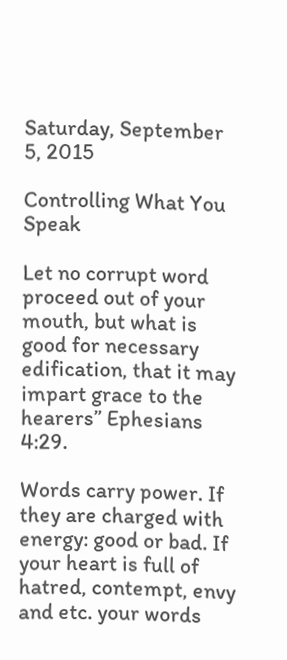Saturday, September 5, 2015

Controlling What You Speak

Let no corrupt word proceed out of your mouth, but what is good for necessary edification, that it may impart grace to the hearers” Ephesians 4:29.

Words carry power. If they are charged with energy: good or bad. If your heart is full of hatred, contempt, envy and etc. your words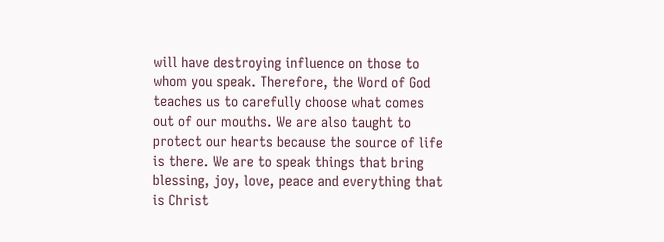will have destroying influence on those to whom you speak. Therefore, the Word of God teaches us to carefully choose what comes out of our mouths. We are also taught to protect our hearts because the source of life is there. We are to speak things that bring blessing, joy, love, peace and everything that is Christ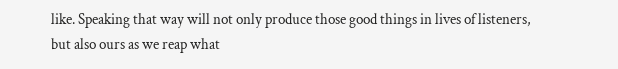like. Speaking that way will not only produce those good things in lives of listeners, but also ours as we reap what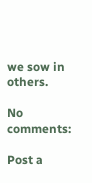we sow in others.

No comments:

Post a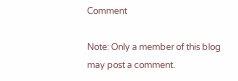Comment

Note: Only a member of this blog may post a comment.